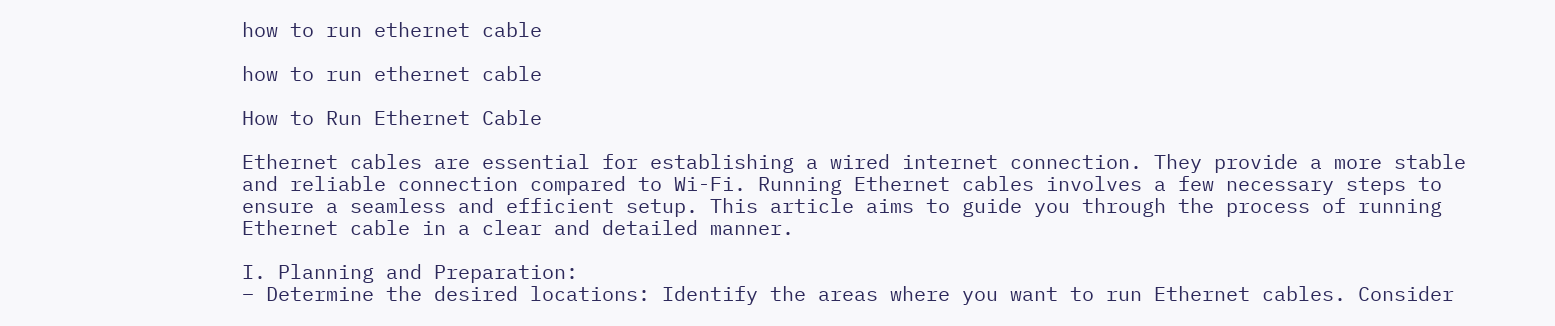how to run ethernet cable

how to run ethernet cable

How to Run Ethernet Cable

Ethernet cables are essential for establishing a wired internet connection. They provide a more stable and reliable connection compared to Wi-Fi. Running Ethernet cables involves a few necessary steps to ensure a seamless and efficient setup. This article aims to guide you through the process of running Ethernet cable in a clear and detailed manner.

I. Planning and Preparation:
– Determine the desired locations: Identify the areas where you want to run Ethernet cables. Consider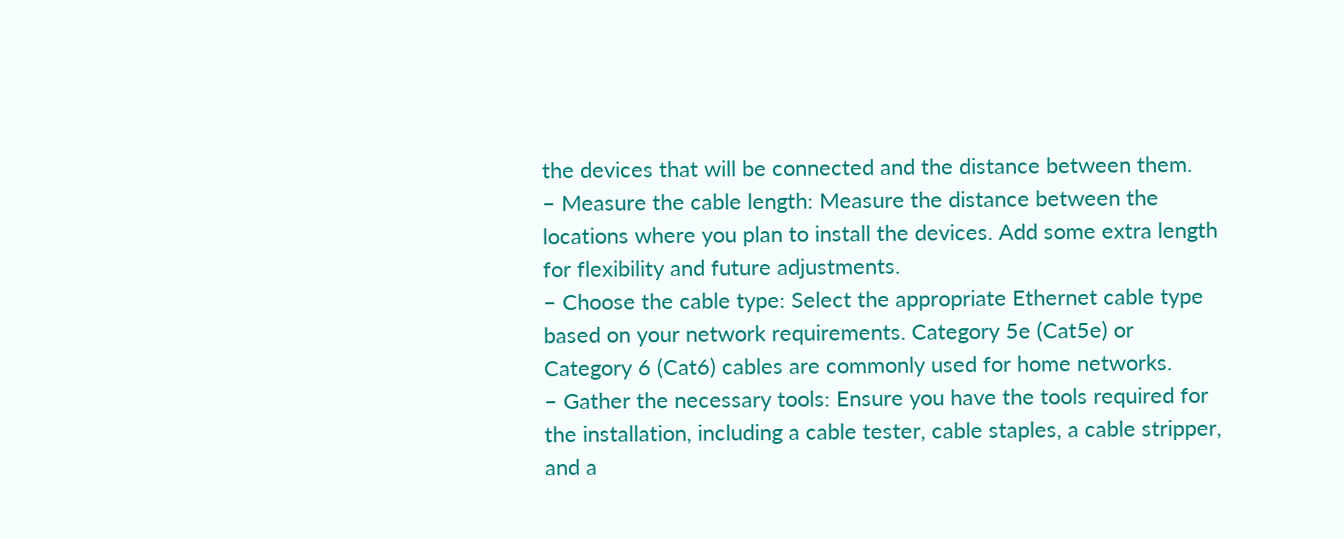the devices that will be connected and the distance between them.
– Measure the cable length: Measure the distance between the locations where you plan to install the devices. Add some extra length for flexibility and future adjustments.
– Choose the cable type: Select the appropriate Ethernet cable type based on your network requirements. Category 5e (Cat5e) or Category 6 (Cat6) cables are commonly used for home networks.
– Gather the necessary tools: Ensure you have the tools required for the installation, including a cable tester, cable staples, a cable stripper, and a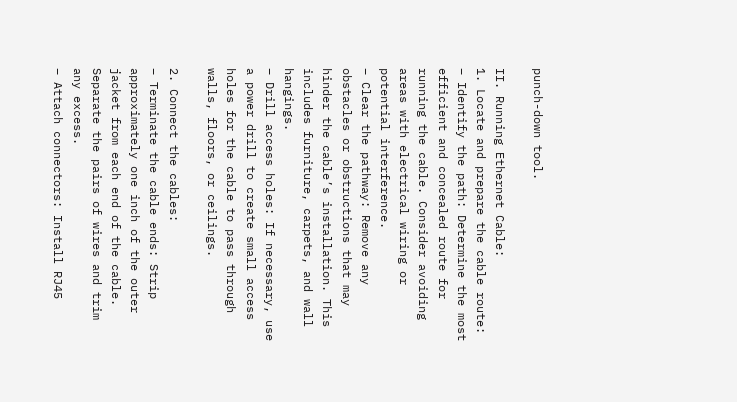punch-down tool.

II. Running Ethernet Cable:
1. Locate and prepare the cable route:
– Identify the path: Determine the most efficient and concealed route for running the cable. Consider avoiding areas with electrical wiring or potential interference.
– Clear the pathway: Remove any obstacles or obstructions that may hinder the cable’s installation. This includes furniture, carpets, and wall hangings.
– Drill access holes: If necessary, use a power drill to create small access holes for the cable to pass through walls, floors, or ceilings.

2. Connect the cables:
– Terminate the cable ends: Strip approximately one inch of the outer jacket from each end of the cable. Separate the pairs of wires and trim any excess.
– Attach connectors: Install RJ45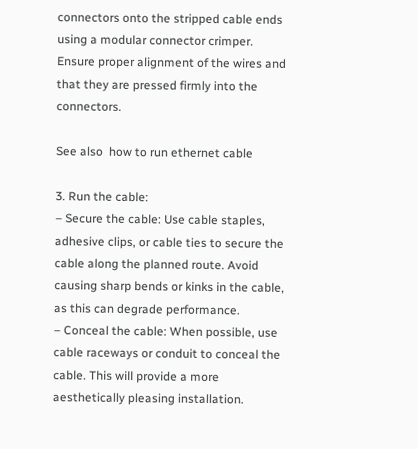connectors onto the stripped cable ends using a modular connector crimper. Ensure proper alignment of the wires and that they are pressed firmly into the connectors.

See also  how to run ethernet cable

3. Run the cable:
– Secure the cable: Use cable staples, adhesive clips, or cable ties to secure the cable along the planned route. Avoid causing sharp bends or kinks in the cable, as this can degrade performance.
– Conceal the cable: When possible, use cable raceways or conduit to conceal the cable. This will provide a more aesthetically pleasing installation.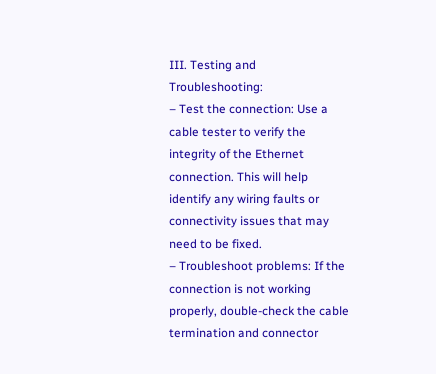III. Testing and Troubleshooting:
– Test the connection: Use a cable tester to verify the integrity of the Ethernet connection. This will help identify any wiring faults or connectivity issues that may need to be fixed.
– Troubleshoot problems: If the connection is not working properly, double-check the cable termination and connector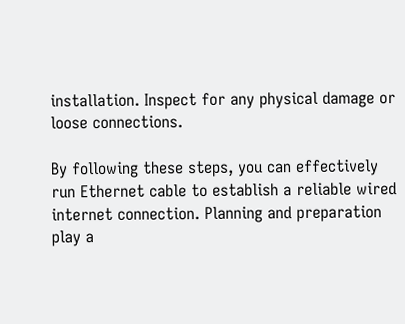installation. Inspect for any physical damage or loose connections.

By following these steps, you can effectively run Ethernet cable to establish a reliable wired internet connection. Planning and preparation play a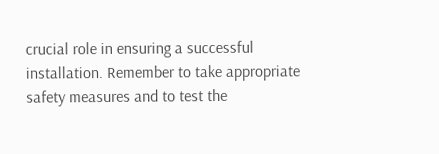crucial role in ensuring a successful installation. Remember to take appropriate safety measures and to test the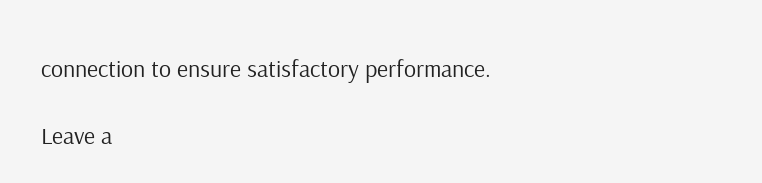connection to ensure satisfactory performance.

Leave a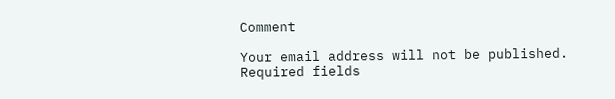Comment

Your email address will not be published. Required fields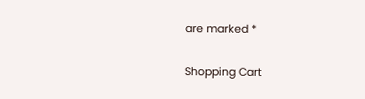are marked *

Shopping Cart